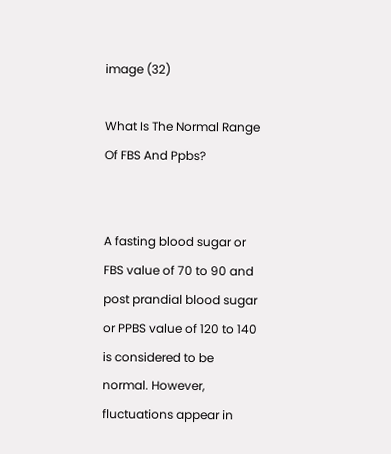image (32)

What Is The Normal Range Of FBS And Ppbs?


A fasting blood sugar or FBS value of 70 to 90 and post prandial blood sugar or PPBS value of 120 to 140 is considered to be normal. However, fluctuations appear in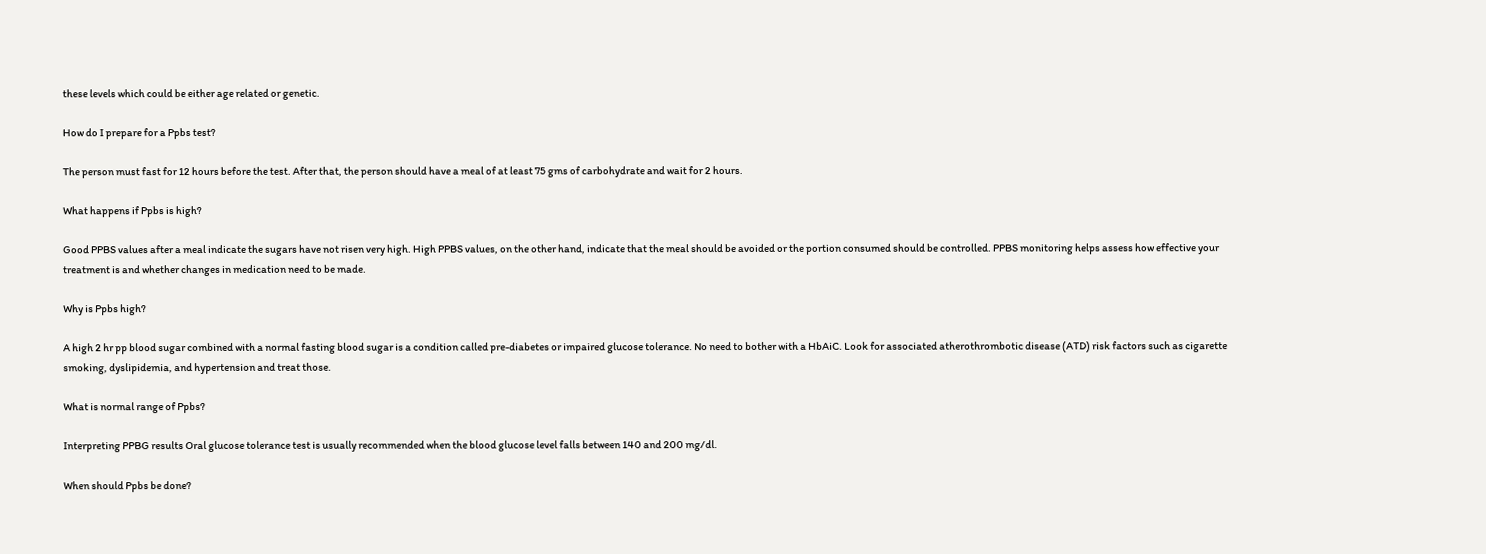these levels which could be either age related or genetic.

How do I prepare for a Ppbs test?

The person must fast for 12 hours before the test. After that, the person should have a meal of at least 75 gms of carbohydrate and wait for 2 hours.

What happens if Ppbs is high?

Good PPBS values after a meal indicate the sugars have not risen very high. High PPBS values, on the other hand, indicate that the meal should be avoided or the portion consumed should be controlled. PPBS monitoring helps assess how effective your treatment is and whether changes in medication need to be made.

Why is Ppbs high?

A high 2 hr pp blood sugar combined with a normal fasting blood sugar is a condition called pre-diabetes or impaired glucose tolerance. No need to bother with a HbAiC. Look for associated atherothrombotic disease (ATD) risk factors such as cigarette smoking, dyslipidemia, and hypertension and treat those.

What is normal range of Ppbs?

Interpreting PPBG results Oral glucose tolerance test is usually recommended when the blood glucose level falls between 140 and 200 mg/dl.

When should Ppbs be done?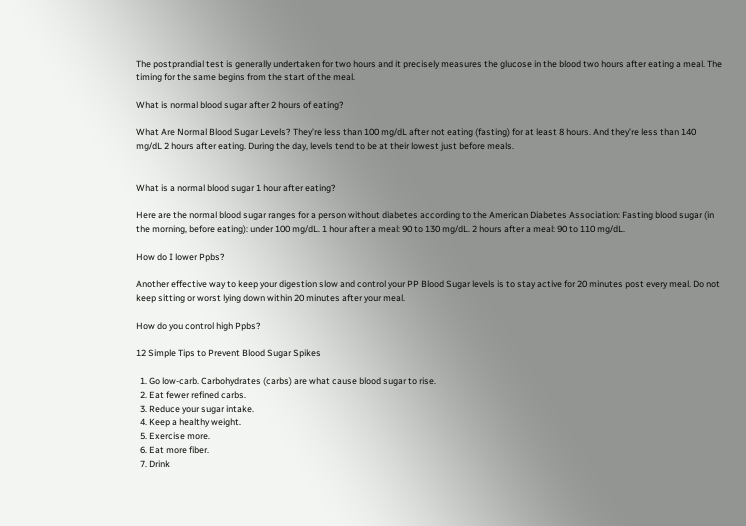The postprandial test is generally undertaken for two hours and it precisely measures the glucose in the blood two hours after eating a meal. The timing for the same begins from the start of the meal.

What is normal blood sugar after 2 hours of eating?

What Are Normal Blood Sugar Levels? They’re less than 100 mg/dL after not eating (fasting) for at least 8 hours. And they’re less than 140 mg/dL 2 hours after eating. During the day, levels tend to be at their lowest just before meals.


What is a normal blood sugar 1 hour after eating?

Here are the normal blood sugar ranges for a person without diabetes according to the American Diabetes Association: Fasting blood sugar (in the morning, before eating): under 100 mg/dL. 1 hour after a meal: 90 to 130 mg/dL. 2 hours after a meal: 90 to 110 mg/dL.

How do I lower Ppbs?

Another effective way to keep your digestion slow and control your PP Blood Sugar levels is to stay active for 20 minutes post every meal. Do not keep sitting or worst lying down within 20 minutes after your meal.

How do you control high Ppbs?

12 Simple Tips to Prevent Blood Sugar Spikes

  1. Go low-carb. Carbohydrates (carbs) are what cause blood sugar to rise.
  2. Eat fewer refined carbs.
  3. Reduce your sugar intake.
  4. Keep a healthy weight.
  5. Exercise more.
  6. Eat more fiber.
  7. Drink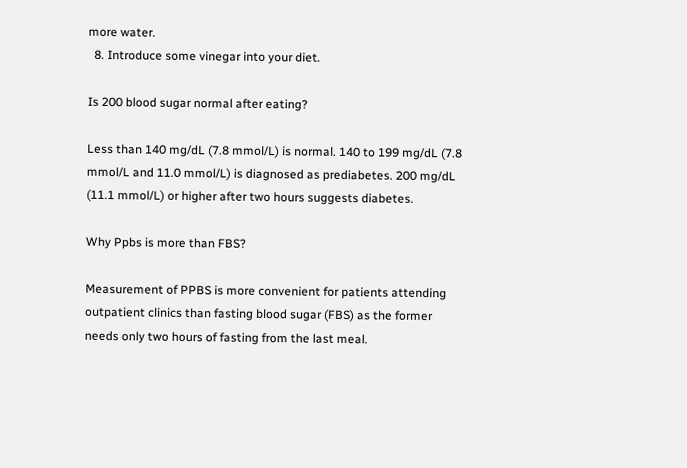more water.
  8. Introduce some vinegar into your diet.

Is 200 blood sugar normal after eating?

Less than 140 mg/dL (7.8 mmol/L) is normal. 140 to 199 mg/dL (7.8 mmol/L and 11.0 mmol/L) is diagnosed as prediabetes. 200 mg/dL (11.1 mmol/L) or higher after two hours suggests diabetes.

Why Ppbs is more than FBS?

Measurement of PPBS is more convenient for patients attending outpatient clinics than fasting blood sugar (FBS) as the former needs only two hours of fasting from the last meal.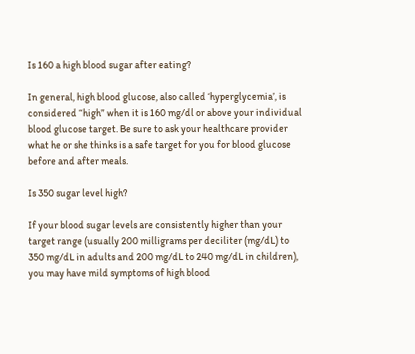Is 160 a high blood sugar after eating?

In general, high blood glucose, also called ‘hyperglycemia’, is considered “high” when it is 160 mg/dl or above your individual blood glucose target. Be sure to ask your healthcare provider what he or she thinks is a safe target for you for blood glucose before and after meals.

Is 350 sugar level high?

If your blood sugar levels are consistently higher than your target range (usually 200 milligrams per deciliter (mg/dL) to 350 mg/dL in adults and 200 mg/dL to 240 mg/dL in children), you may have mild symptoms of high blood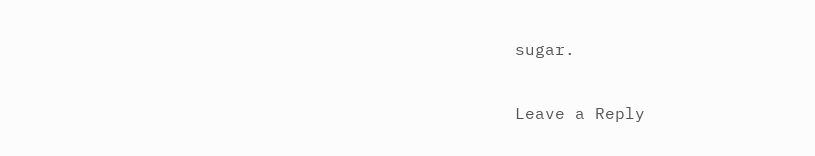sugar.

Leave a Reply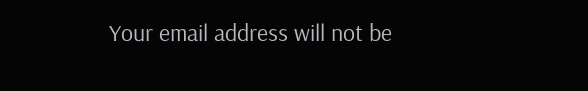Your email address will not be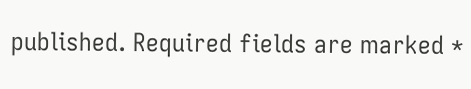published. Required fields are marked *